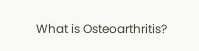What is Osteoarthritis?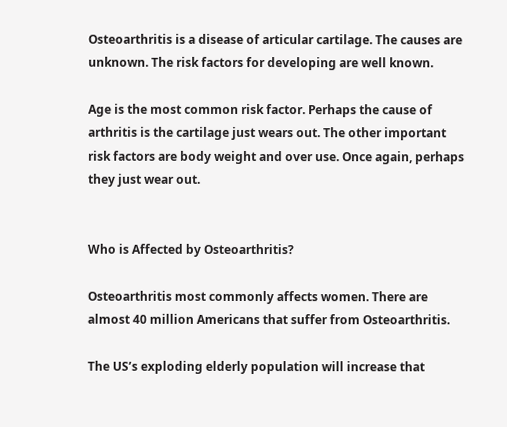Osteoarthritis is a disease of articular cartilage. The causes are unknown. The risk factors for developing are well known.

Age is the most common risk factor. Perhaps the cause of arthritis is the cartilage just wears out. The other important risk factors are body weight and over use. Once again, perhaps they just wear out.


Who is Affected by Osteoarthritis?

Osteoarthritis most commonly affects women. There are almost 40 million Americans that suffer from Osteoarthritis.

The US’s exploding elderly population will increase that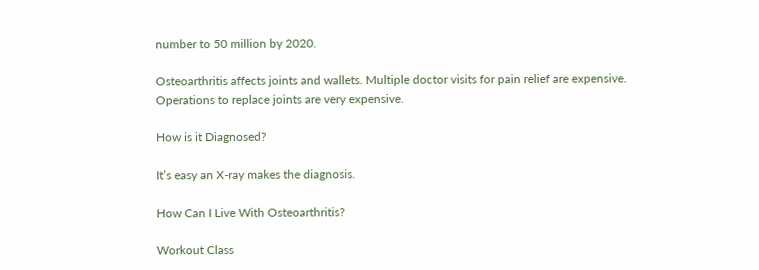number to 50 million by 2020.

Osteoarthritis affects joints and wallets. Multiple doctor visits for pain relief are expensive. Operations to replace joints are very expensive.

How is it Diagnosed?

It’s easy an X-ray makes the diagnosis.

How Can I Live With Osteoarthritis?

Workout Class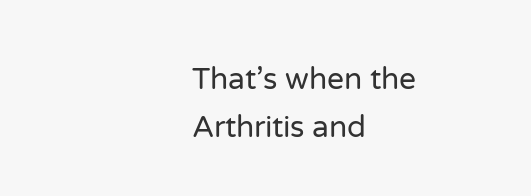That’s when the Arthritis and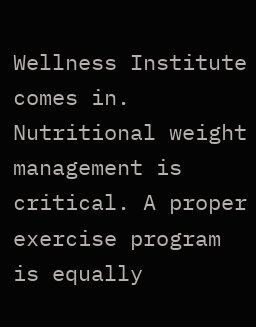Wellness Institute comes in. Nutritional weight management is critical. A proper exercise program is equally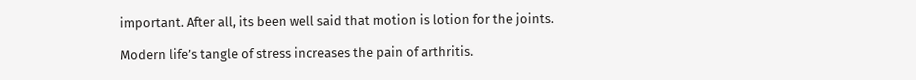important. After all, its been well said that motion is lotion for the joints.

Modern life’s tangle of stress increases the pain of arthritis.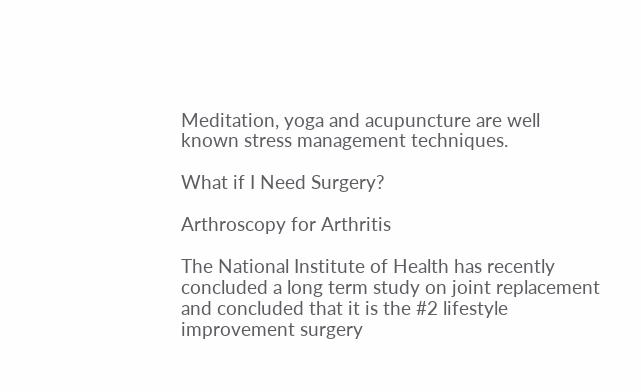Meditation, yoga and acupuncture are well known stress management techniques.

What if I Need Surgery?

Arthroscopy for Arthritis

The National Institute of Health has recently concluded a long term study on joint replacement and concluded that it is the #2 lifestyle improvement surgery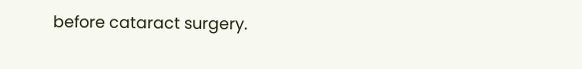before cataract surgery.